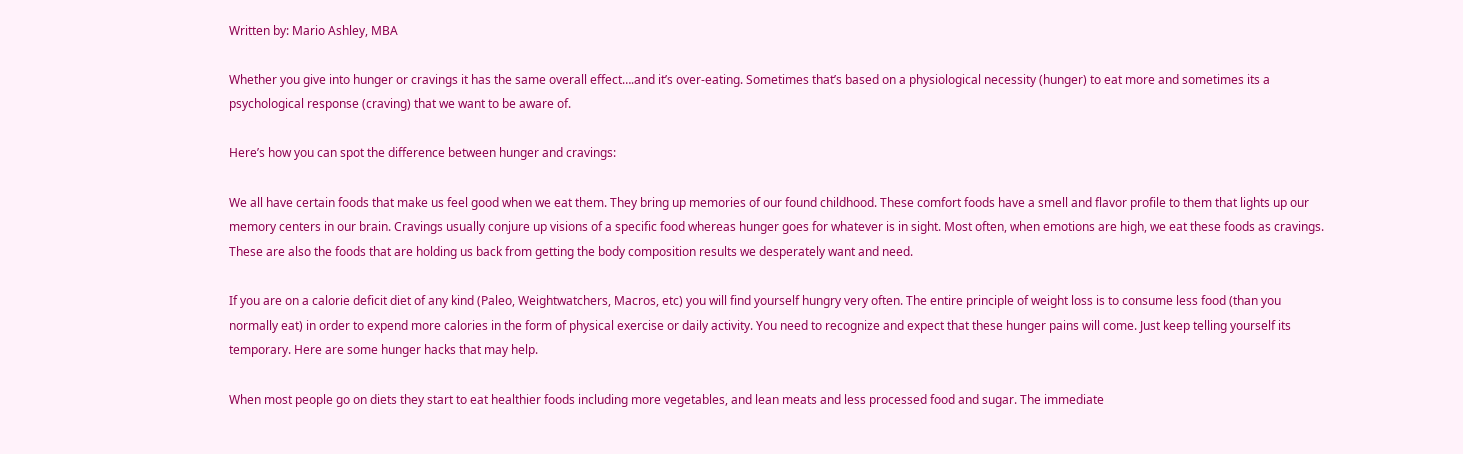Written by: Mario Ashley, MBA

Whether you give into hunger or cravings it has the same overall effect….and it’s over-eating. Sometimes that’s based on a physiological necessity (hunger) to eat more and sometimes its a psychological response (craving) that we want to be aware of.

Here’s how you can spot the difference between hunger and cravings:

We all have certain foods that make us feel good when we eat them. They bring up memories of our found childhood. These comfort foods have a smell and flavor profile to them that lights up our memory centers in our brain. Cravings usually conjure up visions of a specific food whereas hunger goes for whatever is in sight. Most often, when emotions are high, we eat these foods as cravings. These are also the foods that are holding us back from getting the body composition results we desperately want and need.

If you are on a calorie deficit diet of any kind (Paleo, Weightwatchers, Macros, etc) you will find yourself hungry very often. The entire principle of weight loss is to consume less food (than you normally eat) in order to expend more calories in the form of physical exercise or daily activity. You need to recognize and expect that these hunger pains will come. Just keep telling yourself its temporary. Here are some hunger hacks that may help.

When most people go on diets they start to eat healthier foods including more vegetables, and lean meats and less processed food and sugar. The immediate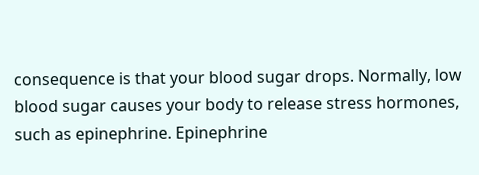consequence is that your blood sugar drops. Normally, low blood sugar causes your body to release stress hormones, such as epinephrine. Epinephrine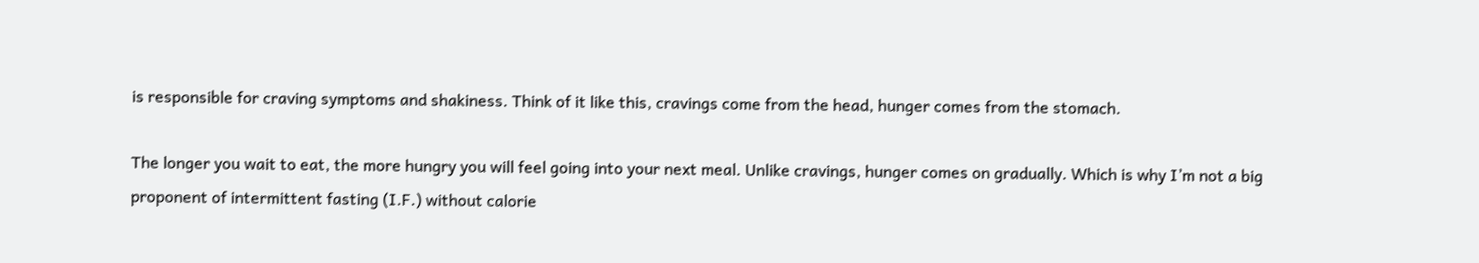is responsible for craving symptoms and shakiness. Think of it like this, cravings come from the head, hunger comes from the stomach.

The longer you wait to eat, the more hungry you will feel going into your next meal. Unlike cravings, hunger comes on gradually. Which is why I’m not a big proponent of intermittent fasting (I.F.) without calorie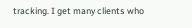tracking. I get many clients who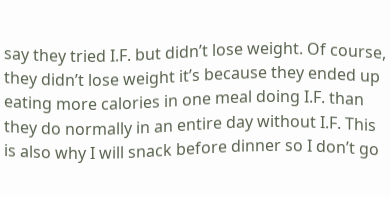say they tried I.F. but didn’t lose weight. Of course, they didn’t lose weight it’s because they ended up eating more calories in one meal doing I.F. than they do normally in an entire day without I.F. This is also why I will snack before dinner so I don’t go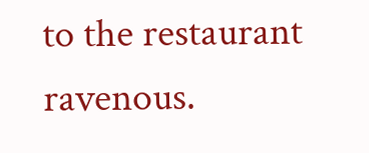to the restaurant ravenous.